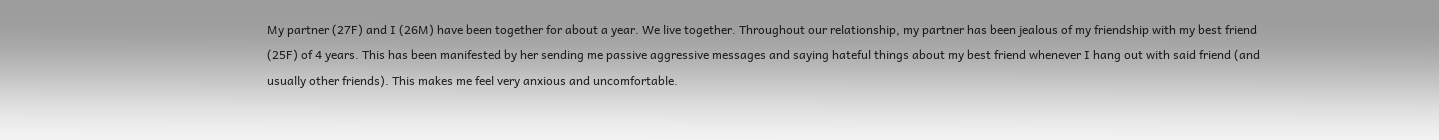My partner (27F) and I (26M) have been together for about a year. We live together. Throughout our relationship, my partner has been jealous of my friendship with my best friend (25F) of 4 years. This has been manifested by her sending me passive aggressive messages and saying hateful things about my best friend whenever I hang out with said friend (and usually other friends). This makes me feel very anxious and uncomfortable.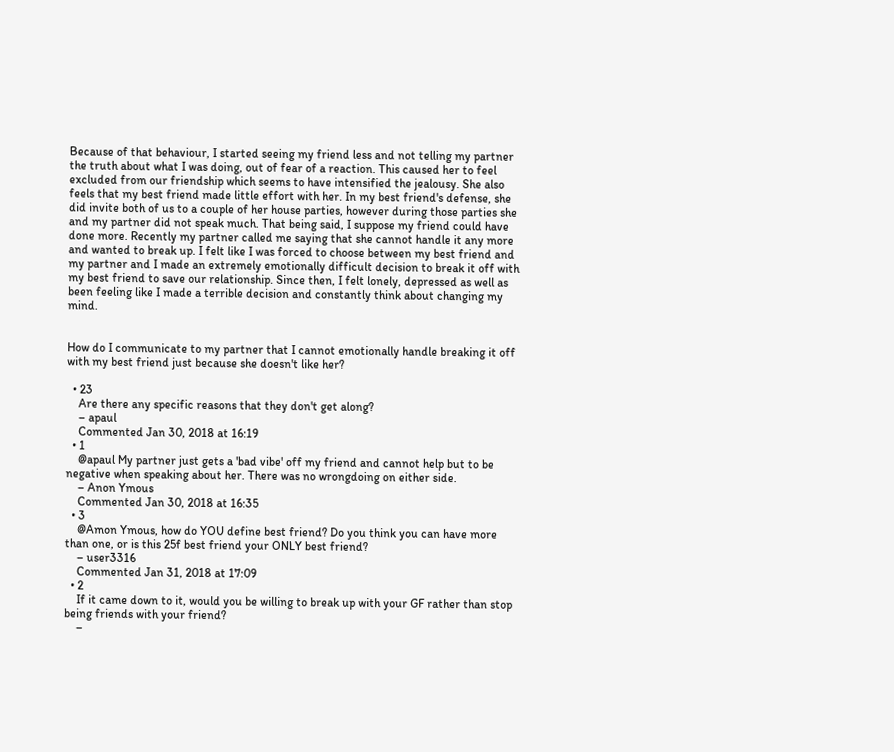Because of that behaviour, I started seeing my friend less and not telling my partner the truth about what I was doing, out of fear of a reaction. This caused her to feel excluded from our friendship which seems to have intensified the jealousy. She also feels that my best friend made little effort with her. In my best friend's defense, she did invite both of us to a couple of her house parties, however during those parties she and my partner did not speak much. That being said, I suppose my friend could have done more. Recently my partner called me saying that she cannot handle it any more and wanted to break up. I felt like I was forced to choose between my best friend and my partner and I made an extremely emotionally difficult decision to break it off with my best friend to save our relationship. Since then, I felt lonely, depressed as well as been feeling like I made a terrible decision and constantly think about changing my mind.


How do I communicate to my partner that I cannot emotionally handle breaking it off with my best friend just because she doesn't like her?

  • 23
    Are there any specific reasons that they don't get along?
    – apaul
    Commented Jan 30, 2018 at 16:19
  • 1
    @apaul My partner just gets a 'bad vibe' off my friend and cannot help but to be negative when speaking about her. There was no wrongdoing on either side.
    – Anon Ymous
    Commented Jan 30, 2018 at 16:35
  • 3
    @Amon Ymous, how do YOU define best friend? Do you think you can have more than one, or is this 25f best friend your ONLY best friend?
    – user3316
    Commented Jan 31, 2018 at 17:09
  • 2
    If it came down to it, would you be willing to break up with your GF rather than stop being friends with your friend?
    –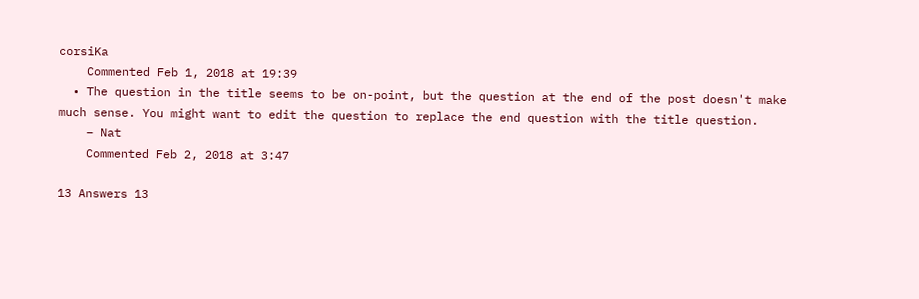corsiKa
    Commented Feb 1, 2018 at 19:39
  • The question in the title seems to be on-point, but the question at the end of the post doesn't make much sense. You might want to edit the question to replace the end question with the title question.
    – Nat
    Commented Feb 2, 2018 at 3:47

13 Answers 13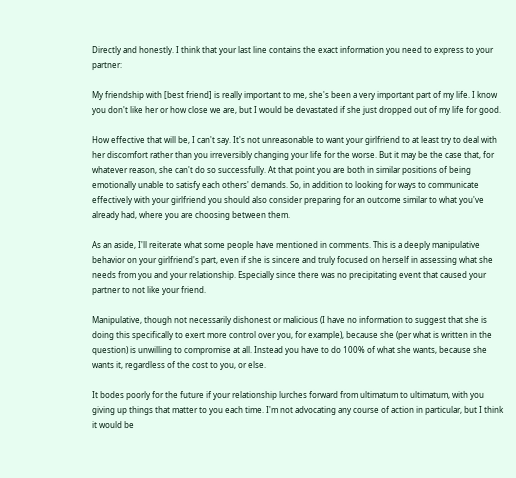Directly and honestly. I think that your last line contains the exact information you need to express to your partner:

My friendship with [best friend] is really important to me, she's been a very important part of my life. I know you don't like her or how close we are, but I would be devastated if she just dropped out of my life for good.

How effective that will be, I can't say. It's not unreasonable to want your girlfriend to at least try to deal with her discomfort rather than you irreversibly changing your life for the worse. But it may be the case that, for whatever reason, she can't do so successfully. At that point you are both in similar positions of being emotionally unable to satisfy each others' demands. So, in addition to looking for ways to communicate effectively with your girlfriend you should also consider preparing for an outcome similar to what you've already had, where you are choosing between them.

As an aside, I'll reiterate what some people have mentioned in comments. This is a deeply manipulative behavior on your girlfriend's part, even if she is sincere and truly focused on herself in assessing what she needs from you and your relationship. Especially since there was no precipitating event that caused your partner to not like your friend.

Manipulative, though not necessarily dishonest or malicious (I have no information to suggest that she is doing this specifically to exert more control over you, for example), because she (per what is written in the question) is unwilling to compromise at all. Instead you have to do 100% of what she wants, because she wants it, regardless of the cost to you, or else.

It bodes poorly for the future if your relationship lurches forward from ultimatum to ultimatum, with you giving up things that matter to you each time. I'm not advocating any course of action in particular, but I think it would be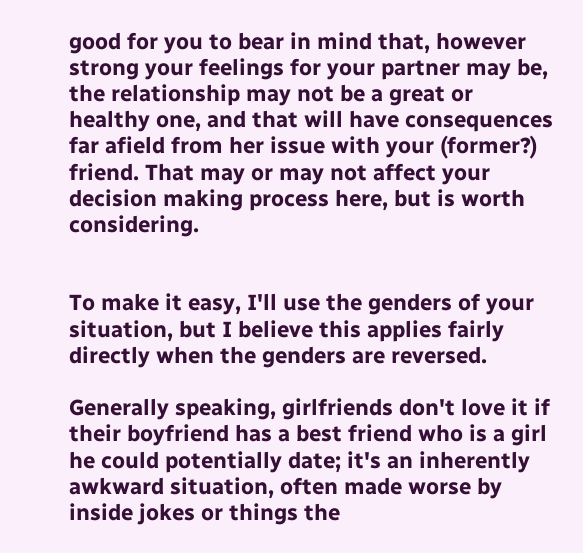good for you to bear in mind that, however strong your feelings for your partner may be, the relationship may not be a great or healthy one, and that will have consequences far afield from her issue with your (former?) friend. That may or may not affect your decision making process here, but is worth considering.


To make it easy, I'll use the genders of your situation, but I believe this applies fairly directly when the genders are reversed.

Generally speaking, girlfriends don't love it if their boyfriend has a best friend who is a girl he could potentially date; it's an inherently awkward situation, often made worse by inside jokes or things the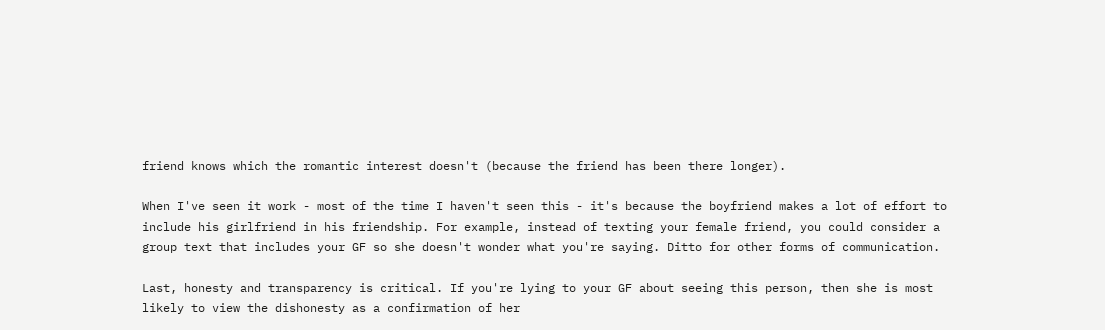friend knows which the romantic interest doesn't (because the friend has been there longer).

When I've seen it work - most of the time I haven't seen this - it's because the boyfriend makes a lot of effort to include his girlfriend in his friendship. For example, instead of texting your female friend, you could consider a group text that includes your GF so she doesn't wonder what you're saying. Ditto for other forms of communication.

Last, honesty and transparency is critical. If you're lying to your GF about seeing this person, then she is most likely to view the dishonesty as a confirmation of her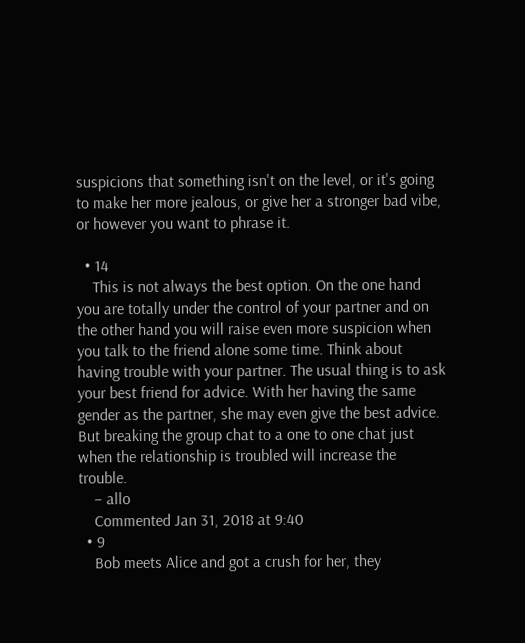suspicions that something isn't on the level, or it's going to make her more jealous, or give her a stronger bad vibe, or however you want to phrase it.

  • 14
    This is not always the best option. On the one hand you are totally under the control of your partner and on the other hand you will raise even more suspicion when you talk to the friend alone some time. Think about having trouble with your partner. The usual thing is to ask your best friend for advice. With her having the same gender as the partner, she may even give the best advice. But breaking the group chat to a one to one chat just when the relationship is troubled will increase the trouble.
    – allo
    Commented Jan 31, 2018 at 9:40
  • 9
    Bob meets Alice and got a crush for her, they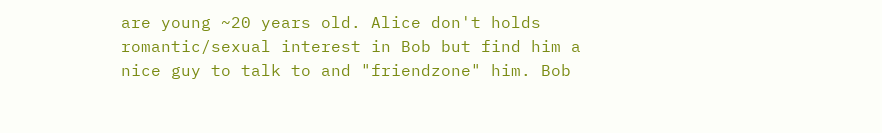are young ~20 years old. Alice don't holds romantic/sexual interest in Bob but find him a nice guy to talk to and "friendzone" him. Bob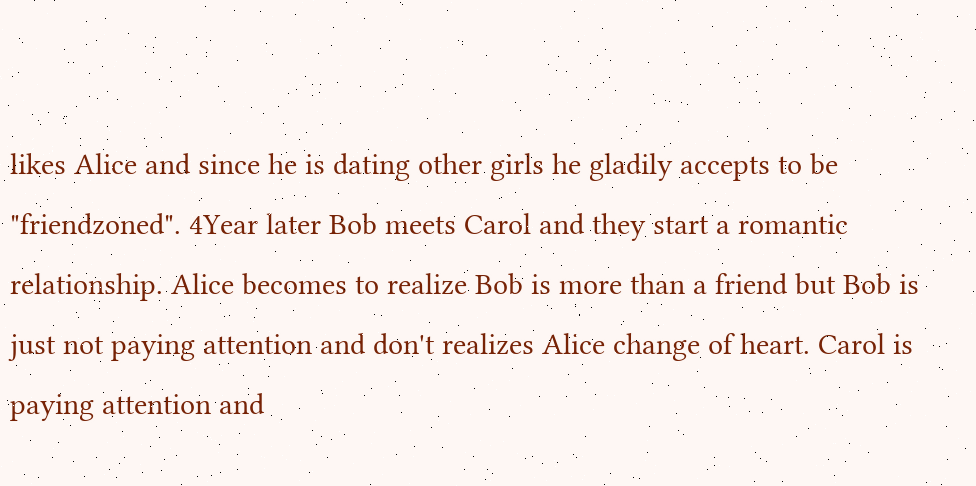likes Alice and since he is dating other girls he gladily accepts to be "friendzoned". 4Year later Bob meets Carol and they start a romantic relationship. Alice becomes to realize Bob is more than a friend but Bob is just not paying attention and don't realizes Alice change of heart. Carol is paying attention and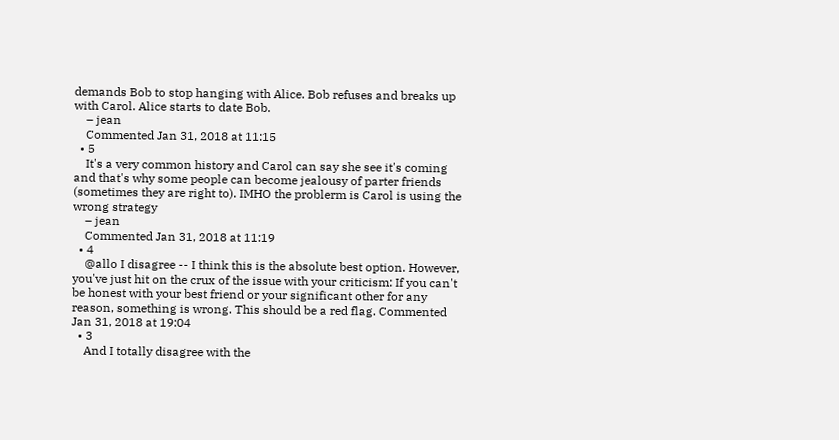demands Bob to stop hanging with Alice. Bob refuses and breaks up with Carol. Alice starts to date Bob.
    – jean
    Commented Jan 31, 2018 at 11:15
  • 5
    It's a very common history and Carol can say she see it's coming and that's why some people can become jealousy of parter friends (sometimes they are right to). IMHO the problerm is Carol is using the wrong strategy
    – jean
    Commented Jan 31, 2018 at 11:19
  • 4
    @allo I disagree -- I think this is the absolute best option. However, you've just hit on the crux of the issue with your criticism: If you can't be honest with your best friend or your significant other for any reason, something is wrong. This should be a red flag. Commented Jan 31, 2018 at 19:04
  • 3
    And I totally disagree with the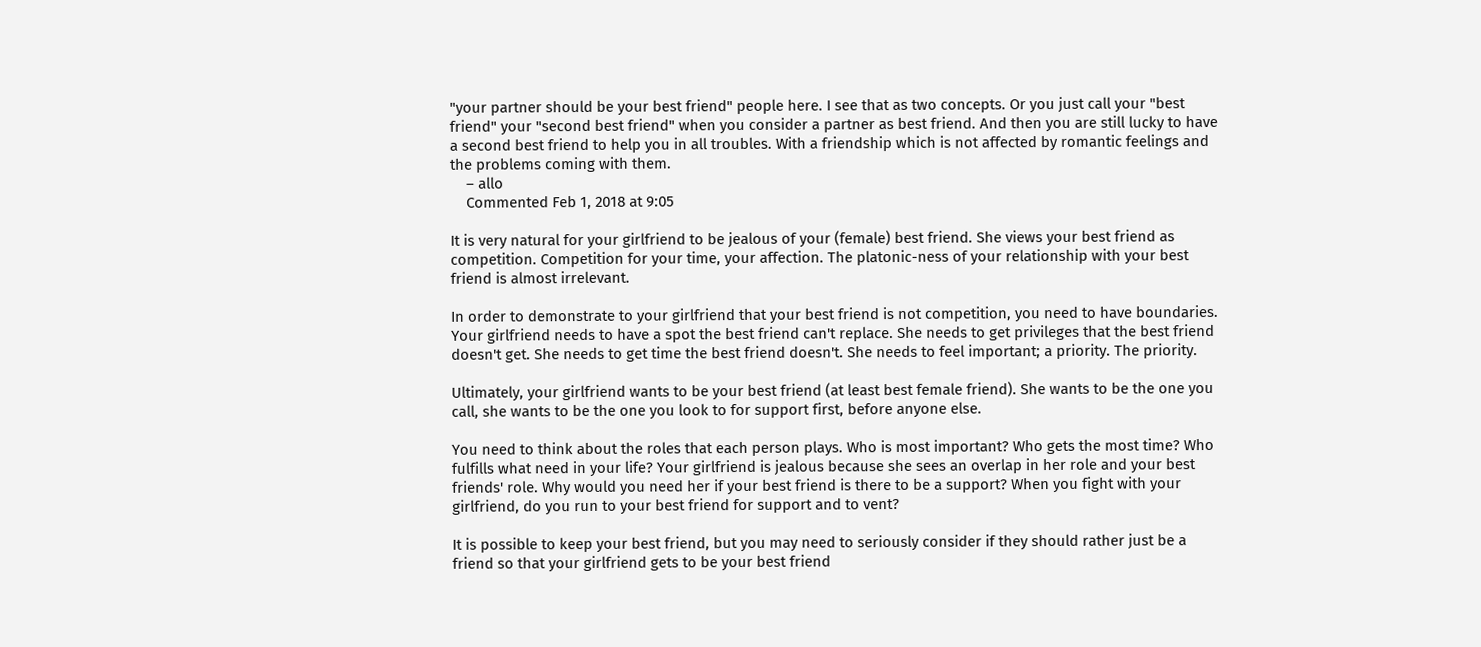"your partner should be your best friend" people here. I see that as two concepts. Or you just call your "best friend" your "second best friend" when you consider a partner as best friend. And then you are still lucky to have a second best friend to help you in all troubles. With a friendship which is not affected by romantic feelings and the problems coming with them.
    – allo
    Commented Feb 1, 2018 at 9:05

It is very natural for your girlfriend to be jealous of your (female) best friend. She views your best friend as competition. Competition for your time, your affection. The platonic-ness of your relationship with your best friend is almost irrelevant.

In order to demonstrate to your girlfriend that your best friend is not competition, you need to have boundaries. Your girlfriend needs to have a spot the best friend can't replace. She needs to get privileges that the best friend doesn't get. She needs to get time the best friend doesn't. She needs to feel important; a priority. The priority.

Ultimately, your girlfriend wants to be your best friend (at least best female friend). She wants to be the one you call, she wants to be the one you look to for support first, before anyone else.

You need to think about the roles that each person plays. Who is most important? Who gets the most time? Who fulfills what need in your life? Your girlfriend is jealous because she sees an overlap in her role and your best friends' role. Why would you need her if your best friend is there to be a support? When you fight with your girlfriend, do you run to your best friend for support and to vent?

It is possible to keep your best friend, but you may need to seriously consider if they should rather just be a friend so that your girlfriend gets to be your best friend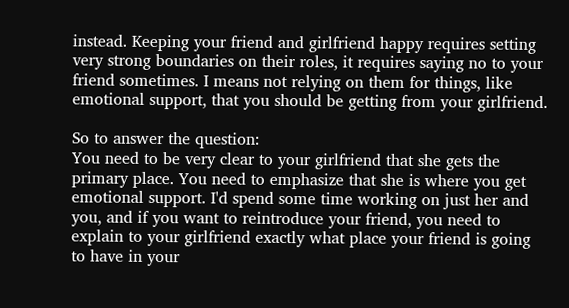instead. Keeping your friend and girlfriend happy requires setting very strong boundaries on their roles, it requires saying no to your friend sometimes. I means not relying on them for things, like emotional support, that you should be getting from your girlfriend.

So to answer the question:
You need to be very clear to your girlfriend that she gets the primary place. You need to emphasize that she is where you get emotional support. I'd spend some time working on just her and you, and if you want to reintroduce your friend, you need to explain to your girlfriend exactly what place your friend is going to have in your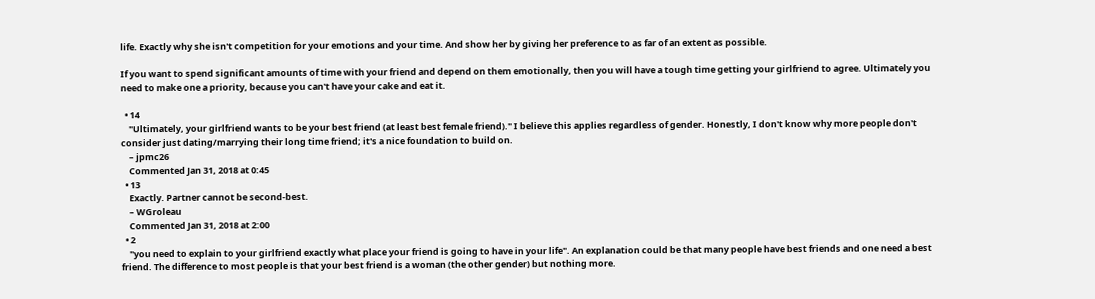life. Exactly why she isn't competition for your emotions and your time. And show her by giving her preference to as far of an extent as possible.

If you want to spend significant amounts of time with your friend and depend on them emotionally, then you will have a tough time getting your girlfriend to agree. Ultimately you need to make one a priority, because you can't have your cake and eat it.

  • 14
    "Ultimately, your girlfriend wants to be your best friend (at least best female friend)." I believe this applies regardless of gender. Honestly, I don't know why more people don't consider just dating/marrying their long time friend; it's a nice foundation to build on.
    – jpmc26
    Commented Jan 31, 2018 at 0:45
  • 13
    Exactly. Partner cannot be second-best.
    – WGroleau
    Commented Jan 31, 2018 at 2:00
  • 2
    "you need to explain to your girlfriend exactly what place your friend is going to have in your life". An explanation could be that many people have best friends and one need a best friend. The difference to most people is that your best friend is a woman (the other gender) but nothing more.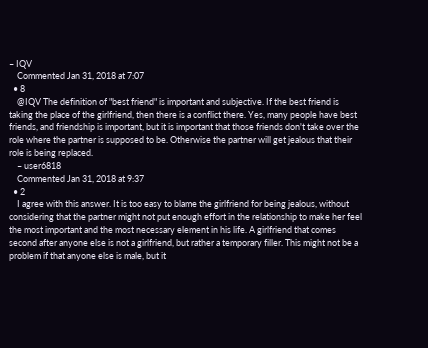– IQV
    Commented Jan 31, 2018 at 7:07
  • 8
    @IQV The definition of "best friend" is important and subjective. If the best friend is taking the place of the girlfriend, then there is a conflict there. Yes, many people have best friends, and friendship is important, but it is important that those friends don't take over the role where the partner is supposed to be. Otherwise the partner will get jealous that their role is being replaced.
    – user6818
    Commented Jan 31, 2018 at 9:37
  • 2
    I agree with this answer. It is too easy to blame the girlfriend for being jealous, without considering that the partner might not put enough effort in the relationship to make her feel the most important and the most necessary element in his life. A girlfriend that comes second after anyone else is not a girlfriend, but rather a temporary filler. This might not be a problem if that anyone else is male, but it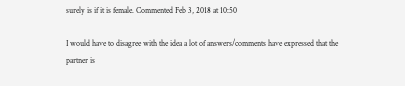surely is if it is female. Commented Feb 3, 2018 at 10:50

I would have to disagree with the idea a lot of answers/comments have expressed that the partner is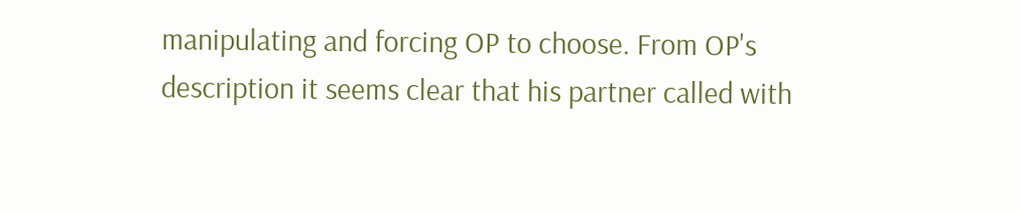manipulating and forcing OP to choose. From OP's description it seems clear that his partner called with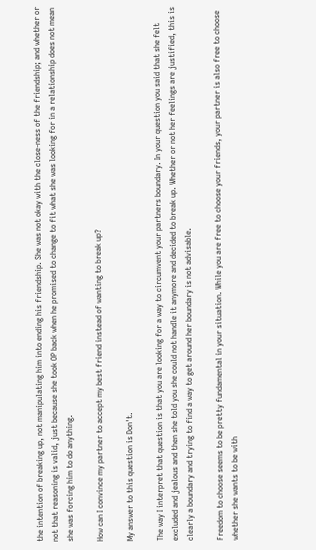the intention of breaking up, not manipulating him into ending his friendship. She was not okay with the close-ness of the friendship; and whether or not that reasoning is valid, just because she took OP back when he promised to change to fit what she was looking for in a relationship does not mean she was forcing him to do anything.

How can I convince my partner to accept my best friend instead of wanting to break up?

My answer to this question is Don't.

The way I interpret that question is that you are looking for a way to circumvent your partners boundary. In your question you said that she felt excluded and jealous and then she told you she could not handle it anymore and decided to break up. Whether or not her feelings are justified, this is clearly a boundary and trying to find a way to get around her boundary is not advisable.

Freedom to choose seems to be pretty fundamental in your situation. While you are free to choose your friends, your partner is also free to choose whether she wants to be with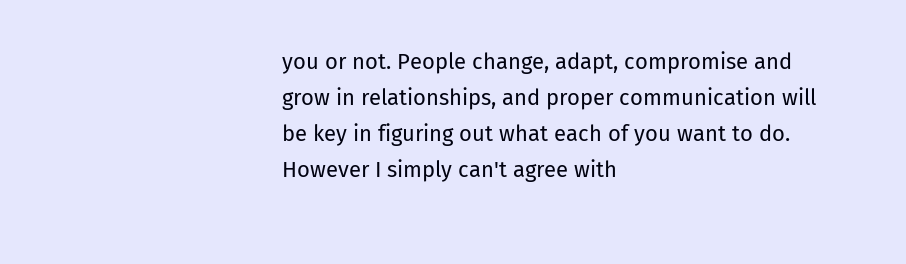you or not. People change, adapt, compromise and grow in relationships, and proper communication will be key in figuring out what each of you want to do. However I simply can't agree with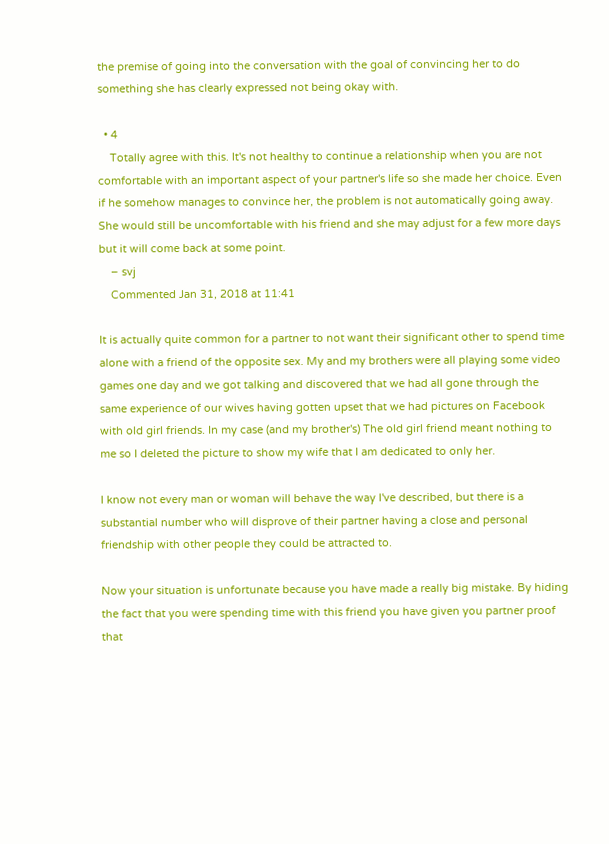the premise of going into the conversation with the goal of convincing her to do something she has clearly expressed not being okay with.

  • 4
    Totally agree with this. It's not healthy to continue a relationship when you are not comfortable with an important aspect of your partner's life so she made her choice. Even if he somehow manages to convince her, the problem is not automatically going away. She would still be uncomfortable with his friend and she may adjust for a few more days but it will come back at some point.
    – svj
    Commented Jan 31, 2018 at 11:41

It is actually quite common for a partner to not want their significant other to spend time alone with a friend of the opposite sex. My and my brothers were all playing some video games one day and we got talking and discovered that we had all gone through the same experience of our wives having gotten upset that we had pictures on Facebook with old girl friends. In my case (and my brother's) The old girl friend meant nothing to me so I deleted the picture to show my wife that I am dedicated to only her.

I know not every man or woman will behave the way I've described, but there is a substantial number who will disprove of their partner having a close and personal friendship with other people they could be attracted to.

Now your situation is unfortunate because you have made a really big mistake. By hiding the fact that you were spending time with this friend you have given you partner proof that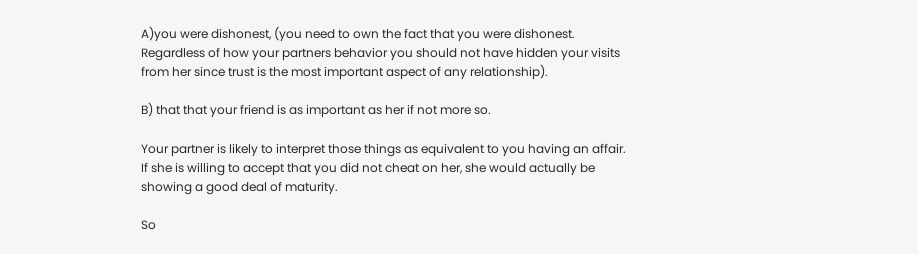A)you were dishonest, (you need to own the fact that you were dishonest. Regardless of how your partners behavior you should not have hidden your visits from her since trust is the most important aspect of any relationship).

B) that that your friend is as important as her if not more so.

Your partner is likely to interpret those things as equivalent to you having an affair.
If she is willing to accept that you did not cheat on her, she would actually be showing a good deal of maturity.

So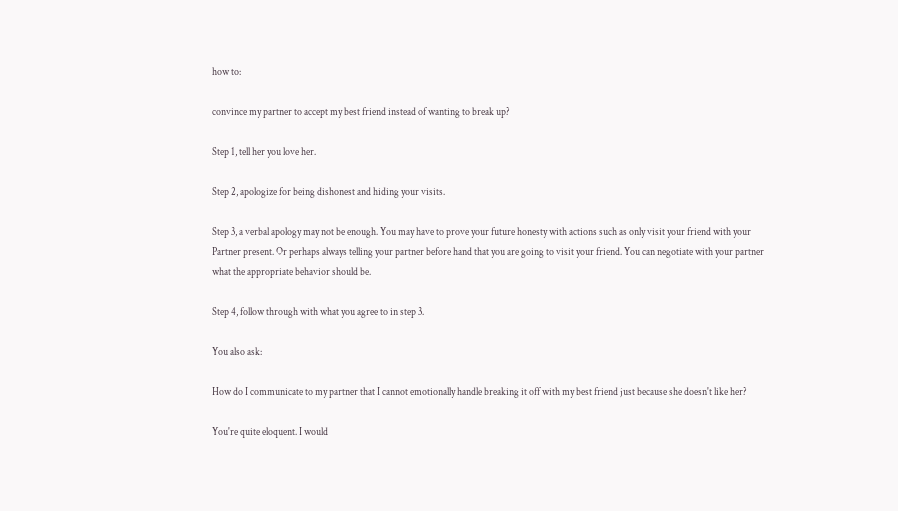how to:

convince my partner to accept my best friend instead of wanting to break up?

Step 1, tell her you love her.

Step 2, apologize for being dishonest and hiding your visits.

Step 3, a verbal apology may not be enough. You may have to prove your future honesty with actions such as only visit your friend with your Partner present. Or perhaps always telling your partner before hand that you are going to visit your friend. You can negotiate with your partner what the appropriate behavior should be.

Step 4, follow through with what you agree to in step 3.

You also ask:

How do I communicate to my partner that I cannot emotionally handle breaking it off with my best friend just because she doesn't like her?

You're quite eloquent. I would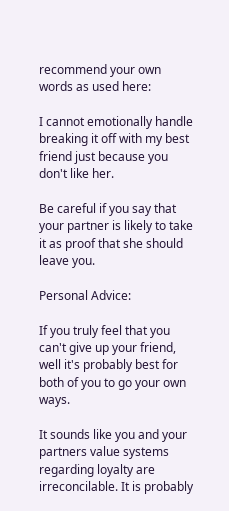recommend your own words as used here:

I cannot emotionally handle breaking it off with my best friend just because you don't like her.

Be careful if you say that your partner is likely to take it as proof that she should leave you.

Personal Advice:

If you truly feel that you can't give up your friend, well it's probably best for both of you to go your own ways.

It sounds like you and your partners value systems regarding loyalty are irreconcilable. It is probably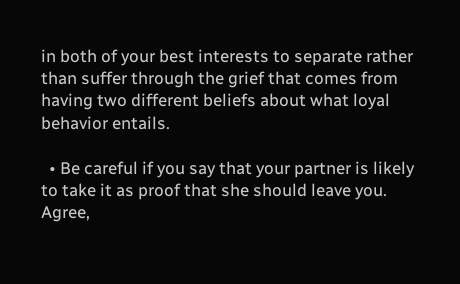in both of your best interests to separate rather than suffer through the grief that comes from having two different beliefs about what loyal behavior entails.

  • Be careful if you say that your partner is likely to take it as proof that she should leave you. Agree,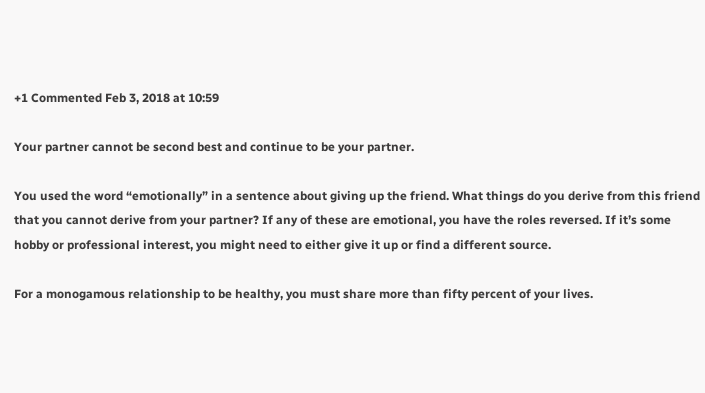+1 Commented Feb 3, 2018 at 10:59

Your partner cannot be second best and continue to be your partner.

You used the word “emotionally” in a sentence about giving up the friend. What things do you derive from this friend that you cannot derive from your partner? If any of these are emotional, you have the roles reversed. If it’s some hobby or professional interest, you might need to either give it up or find a different source.

For a monogamous relationship to be healthy, you must share more than fifty percent of your lives.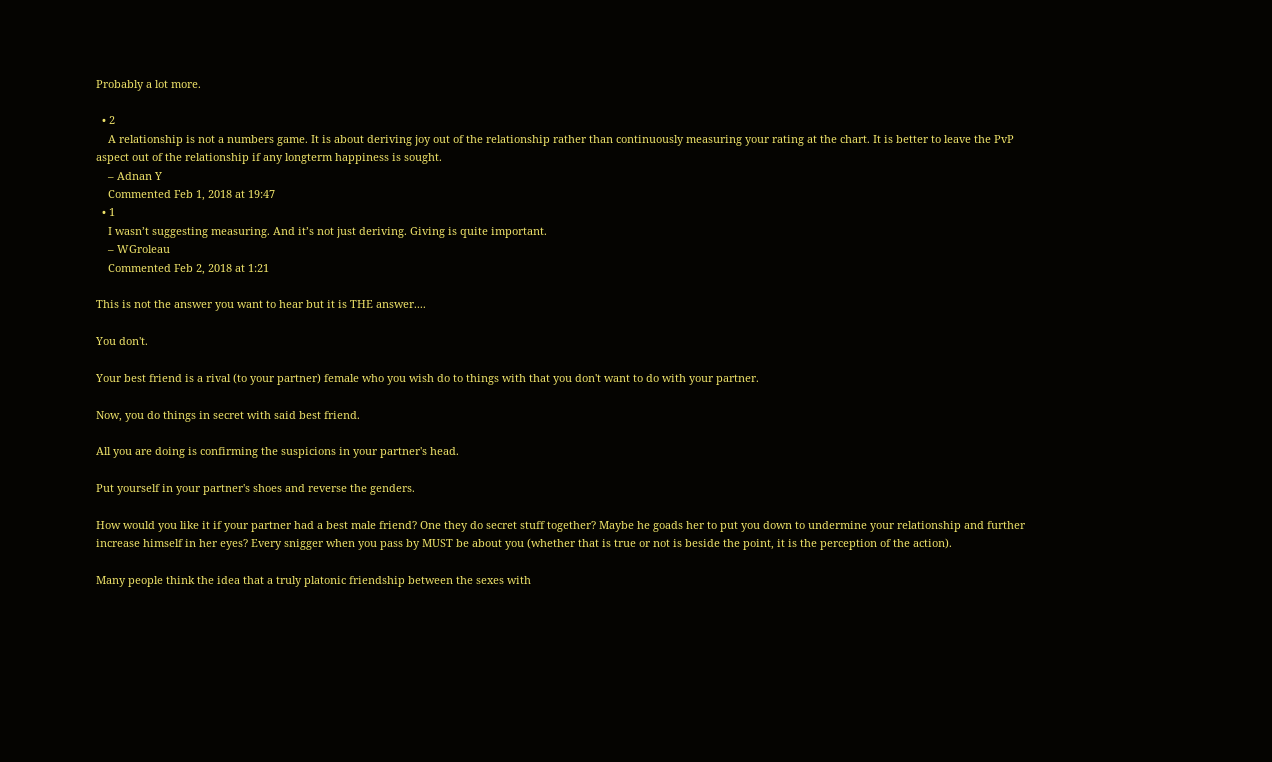Probably a lot more.

  • 2
    A relationship is not a numbers game. It is about deriving joy out of the relationship rather than continuously measuring your rating at the chart. It is better to leave the PvP aspect out of the relationship if any longterm happiness is sought.
    – Adnan Y
    Commented Feb 1, 2018 at 19:47
  • 1
    I wasn’t suggesting measuring. And it’s not just deriving. Giving is quite important.
    – WGroleau
    Commented Feb 2, 2018 at 1:21

This is not the answer you want to hear but it is THE answer....

You don't.

Your best friend is a rival (to your partner) female who you wish do to things with that you don't want to do with your partner.

Now, you do things in secret with said best friend.

All you are doing is confirming the suspicions in your partner's head.

Put yourself in your partner's shoes and reverse the genders.

How would you like it if your partner had a best male friend? One they do secret stuff together? Maybe he goads her to put you down to undermine your relationship and further increase himself in her eyes? Every snigger when you pass by MUST be about you (whether that is true or not is beside the point, it is the perception of the action).

Many people think the idea that a truly platonic friendship between the sexes with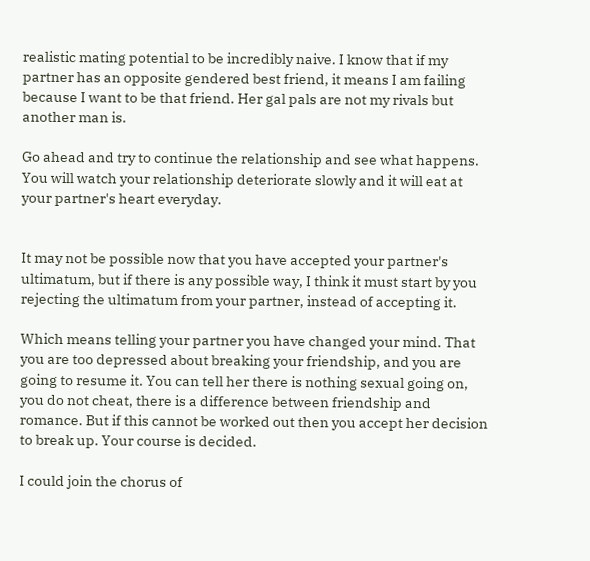realistic mating potential to be incredibly naive. I know that if my partner has an opposite gendered best friend, it means I am failing because I want to be that friend. Her gal pals are not my rivals but another man is.

Go ahead and try to continue the relationship and see what happens. You will watch your relationship deteriorate slowly and it will eat at your partner's heart everyday.


It may not be possible now that you have accepted your partner's ultimatum, but if there is any possible way, I think it must start by you rejecting the ultimatum from your partner, instead of accepting it.

Which means telling your partner you have changed your mind. That you are too depressed about breaking your friendship, and you are going to resume it. You can tell her there is nothing sexual going on, you do not cheat, there is a difference between friendship and romance. But if this cannot be worked out then you accept her decision to break up. Your course is decided.

I could join the chorus of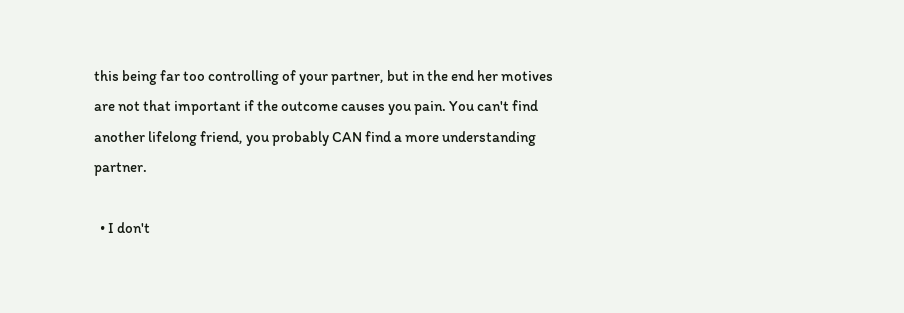this being far too controlling of your partner, but in the end her motives are not that important if the outcome causes you pain. You can't find another lifelong friend, you probably CAN find a more understanding partner.

  • I don't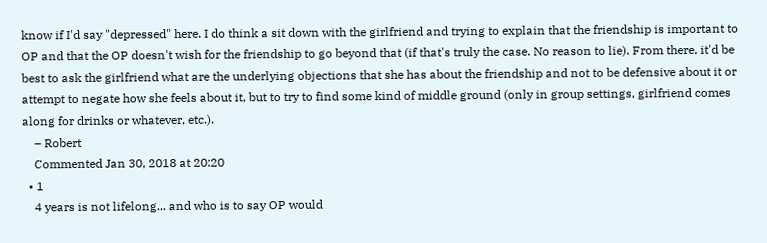know if I'd say "depressed" here. I do think a sit down with the girlfriend and trying to explain that the friendship is important to OP and that the OP doesn't wish for the friendship to go beyond that (if that's truly the case. No reason to lie). From there, it'd be best to ask the girlfriend what are the underlying objections that she has about the friendship and not to be defensive about it or attempt to negate how she feels about it, but to try to find some kind of middle ground (only in group settings, girlfriend comes along for drinks or whatever, etc.).
    – Robert
    Commented Jan 30, 2018 at 20:20
  • 1
    4 years is not lifelong... and who is to say OP would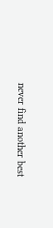never find another best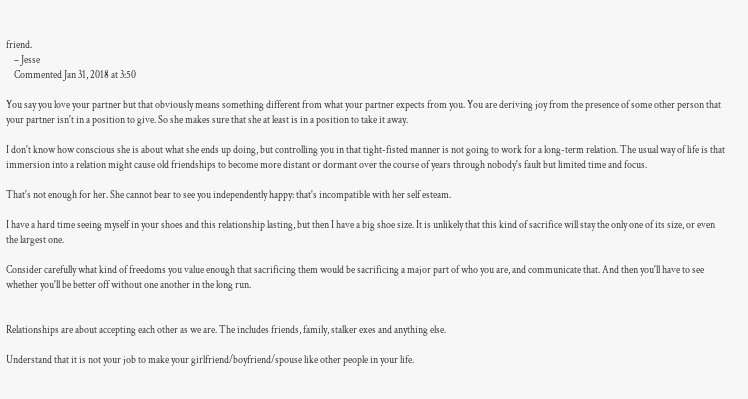friend.
    – Jesse
    Commented Jan 31, 2018 at 3:50

You say you love your partner but that obviously means something different from what your partner expects from you. You are deriving joy from the presence of some other person that your partner isn't in a position to give. So she makes sure that she at least is in a position to take it away.

I don't know how conscious she is about what she ends up doing, but controlling you in that tight-fisted manner is not going to work for a long-term relation. The usual way of life is that immersion into a relation might cause old friendships to become more distant or dormant over the course of years through nobody's fault but limited time and focus.

That's not enough for her. She cannot bear to see you independently happy: that's incompatible with her self esteam.

I have a hard time seeing myself in your shoes and this relationship lasting, but then I have a big shoe size. It is unlikely that this kind of sacrifice will stay the only one of its size, or even the largest one.

Consider carefully what kind of freedoms you value enough that sacrificing them would be sacrificing a major part of who you are, and communicate that. And then you'll have to see whether you'll be better off without one another in the long run.


Relationships are about accepting each other as we are. The includes friends, family, stalker exes and anything else.

Understand that it is not your job to make your girlfriend/boyfriend/spouse like other people in your life.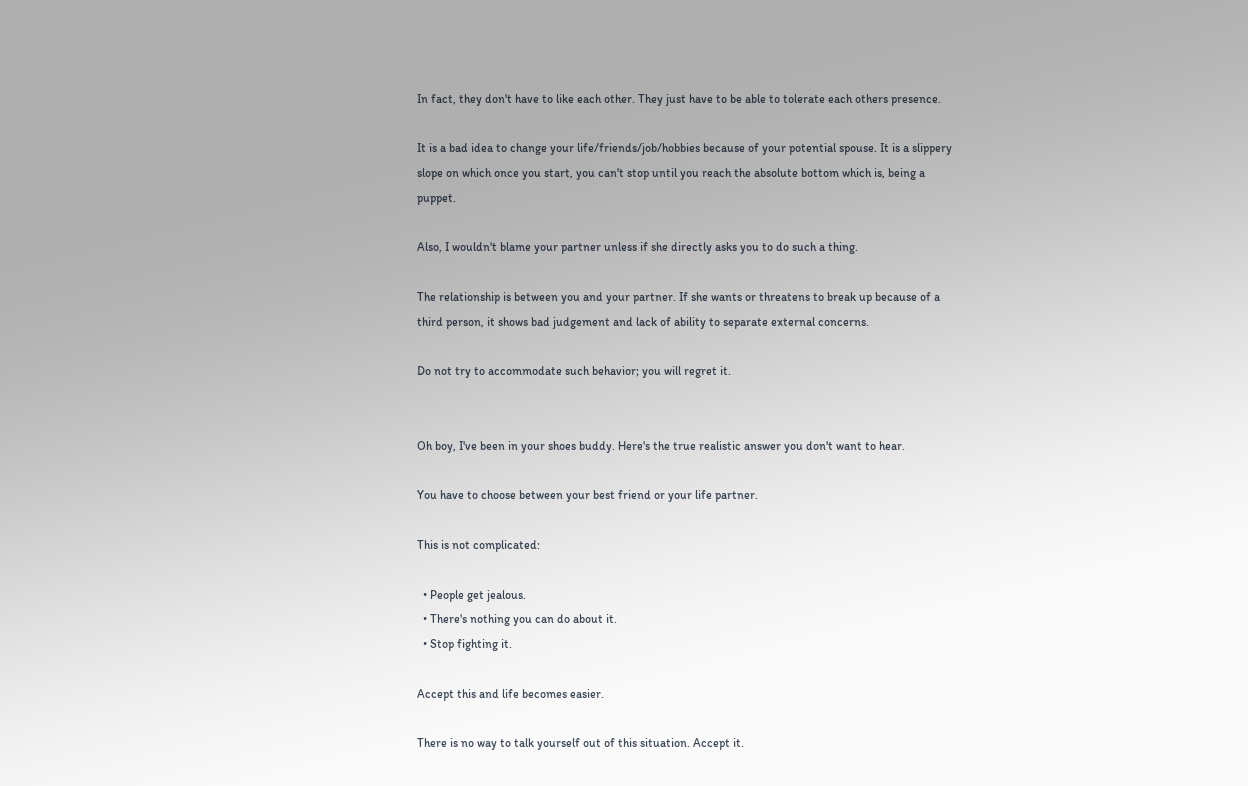In fact, they don't have to like each other. They just have to be able to tolerate each others presence.

It is a bad idea to change your life/friends/job/hobbies because of your potential spouse. It is a slippery slope on which once you start, you can't stop until you reach the absolute bottom which is, being a puppet.

Also, I wouldn't blame your partner unless if she directly asks you to do such a thing.

The relationship is between you and your partner. If she wants or threatens to break up because of a third person, it shows bad judgement and lack of ability to separate external concerns.

Do not try to accommodate such behavior; you will regret it.


Oh boy, I've been in your shoes buddy. Here's the true realistic answer you don't want to hear.

You have to choose between your best friend or your life partner.

This is not complicated:

  • People get jealous.
  • There's nothing you can do about it.
  • Stop fighting it.

Accept this and life becomes easier.

There is no way to talk yourself out of this situation. Accept it.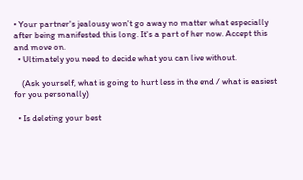• Your partner's jealousy won't go away no matter what especially after being manifested this long. It's a part of her now. Accept this and move on.
  • Ultimately you need to decide what you can live without.

    (Ask yourself, what is going to hurt less in the end / what is easiest for you personally)

  • Is deleting your best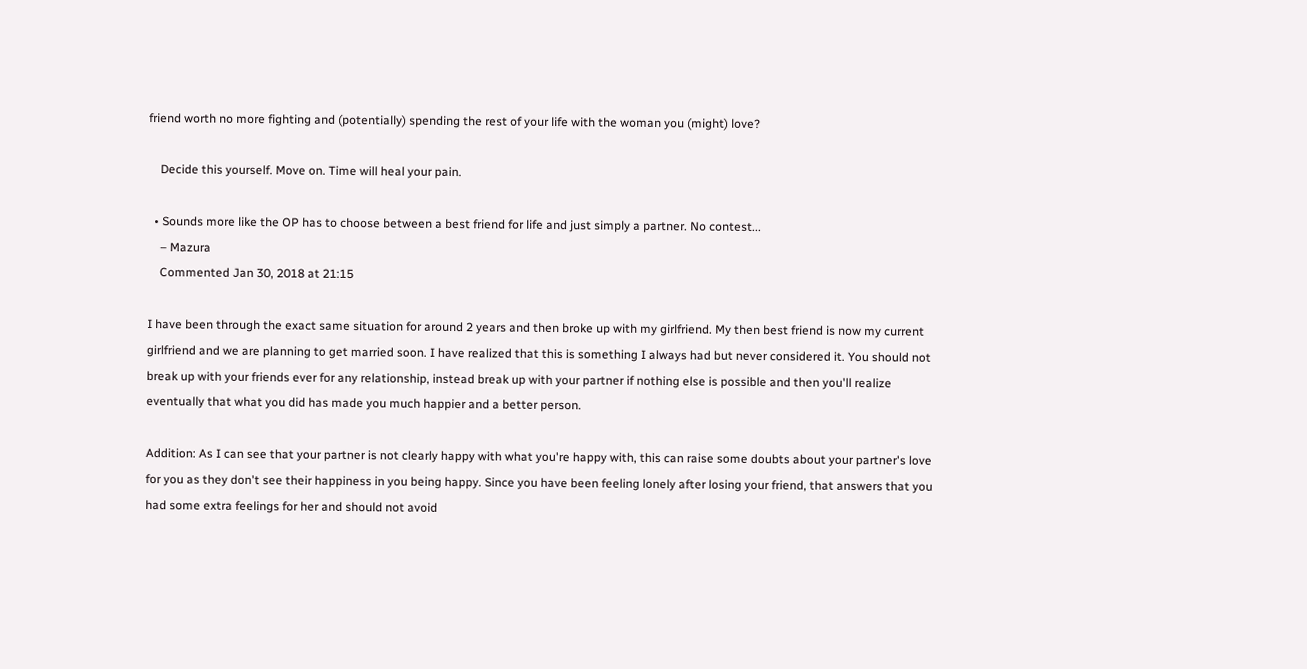friend worth no more fighting and (potentially) spending the rest of your life with the woman you (might) love?

    Decide this yourself. Move on. Time will heal your pain.

  • Sounds more like the OP has to choose between a best friend for life and just simply a partner. No contest...
    – Mazura
    Commented Jan 30, 2018 at 21:15

I have been through the exact same situation for around 2 years and then broke up with my girlfriend. My then best friend is now my current girlfriend and we are planning to get married soon. I have realized that this is something I always had but never considered it. You should not break up with your friends ever for any relationship, instead break up with your partner if nothing else is possible and then you'll realize eventually that what you did has made you much happier and a better person.

Addition: As I can see that your partner is not clearly happy with what you're happy with, this can raise some doubts about your partner's love for you as they don't see their happiness in you being happy. Since you have been feeling lonely after losing your friend, that answers that you had some extra feelings for her and should not avoid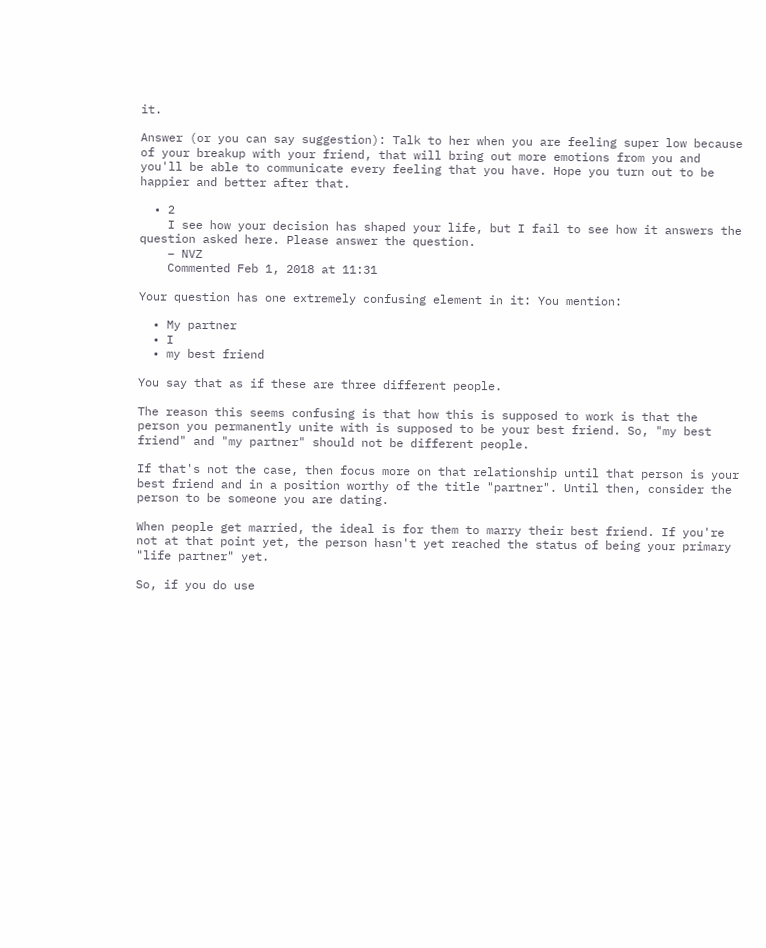it.

Answer (or you can say suggestion): Talk to her when you are feeling super low because of your breakup with your friend, that will bring out more emotions from you and you'll be able to communicate every feeling that you have. Hope you turn out to be happier and better after that.

  • 2
    I see how your decision has shaped your life, but I fail to see how it answers the question asked here. Please answer the question.
    – NVZ
    Commented Feb 1, 2018 at 11:31

Your question has one extremely confusing element in it: You mention:

  • My partner
  • I
  • my best friend

You say that as if these are three different people.

The reason this seems confusing is that how this is supposed to work is that the person you permanently unite with is supposed to be your best friend. So, "my best friend" and "my partner" should not be different people.

If that's not the case, then focus more on that relationship until that person is your best friend and in a position worthy of the title "partner". Until then, consider the person to be someone you are dating.

When people get married, the ideal is for them to marry their best friend. If you're not at that point yet, the person hasn't yet reached the status of being your primary "life partner" yet.

So, if you do use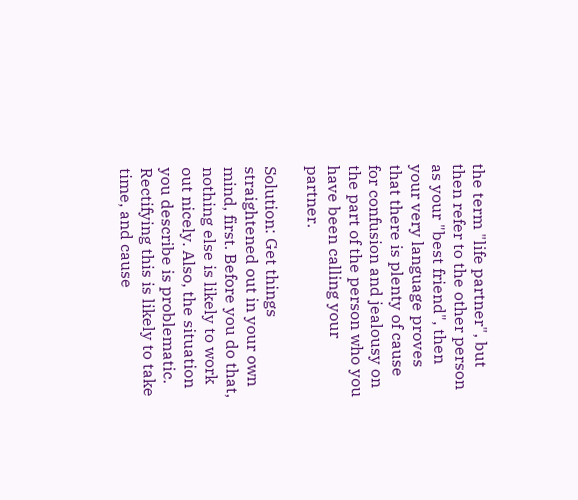the term "life partner", but then refer to the other person as your "best friend", then your very language proves that there is plenty of cause for confusion and jealousy on the part of the person who you have been calling your partner.

Solution: Get things straightened out in your own mind, first. Before you do that, nothing else is likely to work out nicely. Also, the situation you describe is problematic. Rectifying this is likely to take time, and cause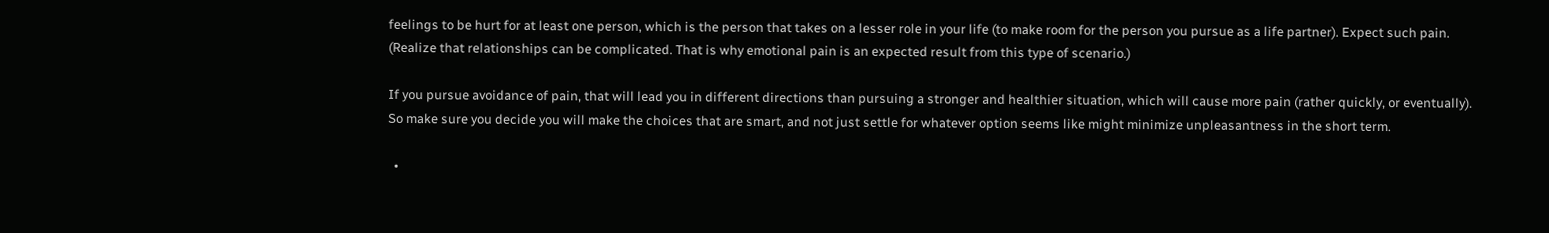feelings to be hurt for at least one person, which is the person that takes on a lesser role in your life (to make room for the person you pursue as a life partner). Expect such pain. (Realize that relationships can be complicated. That is why emotional pain is an expected result from this type of scenario.)

If you pursue avoidance of pain, that will lead you in different directions than pursuing a stronger and healthier situation, which will cause more pain (rather quickly, or eventually). So make sure you decide you will make the choices that are smart, and not just settle for whatever option seems like might minimize unpleasantness in the short term.

  •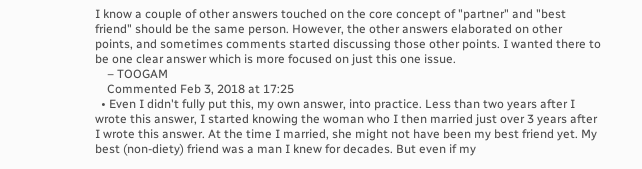I know a couple of other answers touched on the core concept of "partner" and "best friend" should be the same person. However, the other answers elaborated on other points, and sometimes comments started discussing those other points. I wanted there to be one clear answer which is more focused on just this one issue.
    – TOOGAM
    Commented Feb 3, 2018 at 17:25
  • Even I didn't fully put this, my own answer, into practice. Less than two years after I wrote this answer, I started knowing the woman who I then married just over 3 years after I wrote this answer. At the time I married, she might not have been my best friend yet. My best (non-diety) friend was a man I knew for decades. But even if my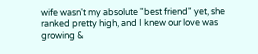wife wasn't my absolute "best friend" yet, she ranked pretty high, and I knew our love was growing &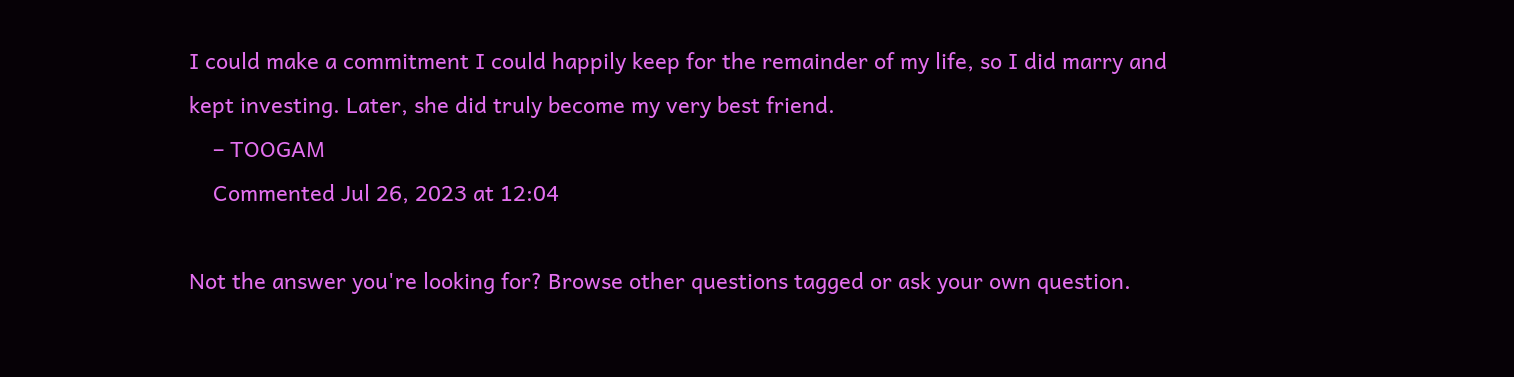I could make a commitment I could happily keep for the remainder of my life, so I did marry and kept investing. Later, she did truly become my very best friend.
    – TOOGAM
    Commented Jul 26, 2023 at 12:04

Not the answer you're looking for? Browse other questions tagged or ask your own question.